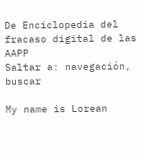De Enciclopedia del fracaso digital de las AAPP
Saltar a: navegación, buscar

My name is Lorean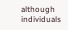although individuals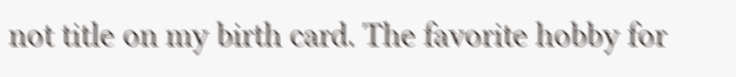not title on my birth card. The favorite hobby for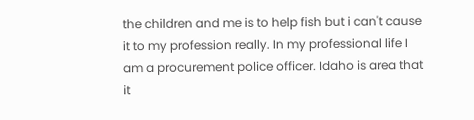the children and me is to help fish but i can't cause it to my profession really. In my professional life I am a procurement police officer. Idaho is area that it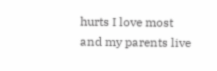hurts I love most and my parents live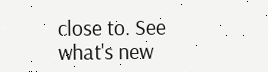close to. See what's new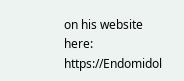on his website here: https://Endomidol